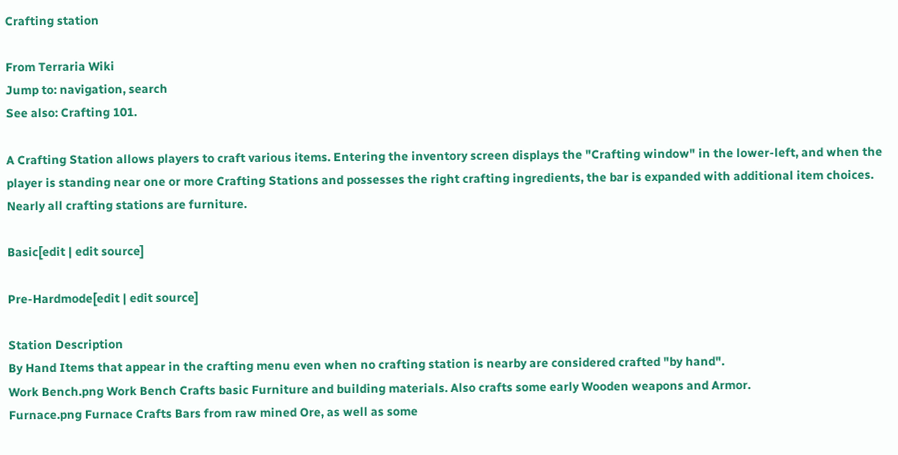Crafting station

From Terraria Wiki
Jump to: navigation, search
See also: Crafting 101.

A Crafting Station allows players to craft various items. Entering the inventory screen displays the "Crafting window" in the lower-left, and when the player is standing near one or more Crafting Stations and possesses the right crafting ingredients, the bar is expanded with additional item choices. Nearly all crafting stations are furniture.

Basic[edit | edit source]

Pre-Hardmode[edit | edit source]

Station Description
By Hand Items that appear in the crafting menu even when no crafting station is nearby are considered crafted "by hand".
Work Bench.png Work Bench Crafts basic Furniture and building materials. Also crafts some early Wooden weapons and Armor.
Furnace.png Furnace Crafts Bars from raw mined Ore, as well as some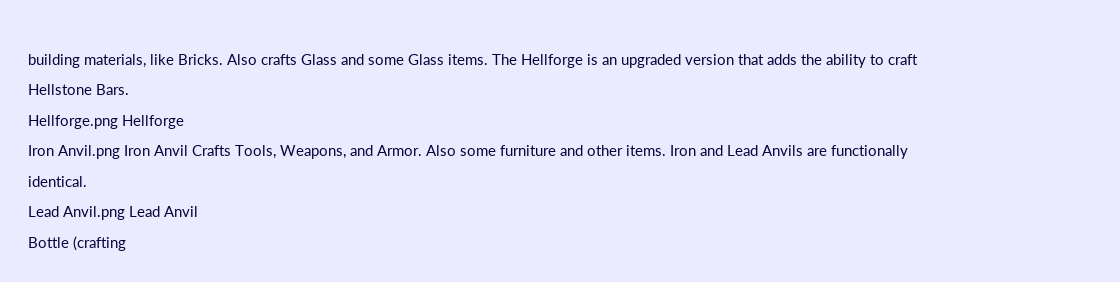building materials, like Bricks. Also crafts Glass and some Glass items. The Hellforge is an upgraded version that adds the ability to craft Hellstone Bars.
Hellforge.png Hellforge
Iron Anvil.png Iron Anvil Crafts Tools, Weapons, and Armor. Also some furniture and other items. Iron and Lead Anvils are functionally identical.
Lead Anvil.png Lead Anvil
Bottle (crafting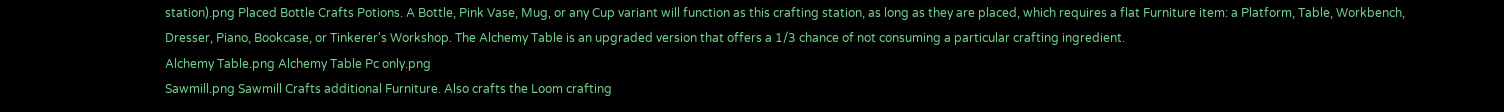station).png Placed Bottle Crafts Potions. A Bottle, Pink Vase, Mug, or any Cup variant will function as this crafting station, as long as they are placed, which requires a flat Furniture item: a Platform, Table, Workbench, Dresser, Piano, Bookcase, or Tinkerer's Workshop. The Alchemy Table is an upgraded version that offers a 1/3 chance of not consuming a particular crafting ingredient.
Alchemy Table.png Alchemy Table Pc only.png
Sawmill.png Sawmill Crafts additional Furniture. Also crafts the Loom crafting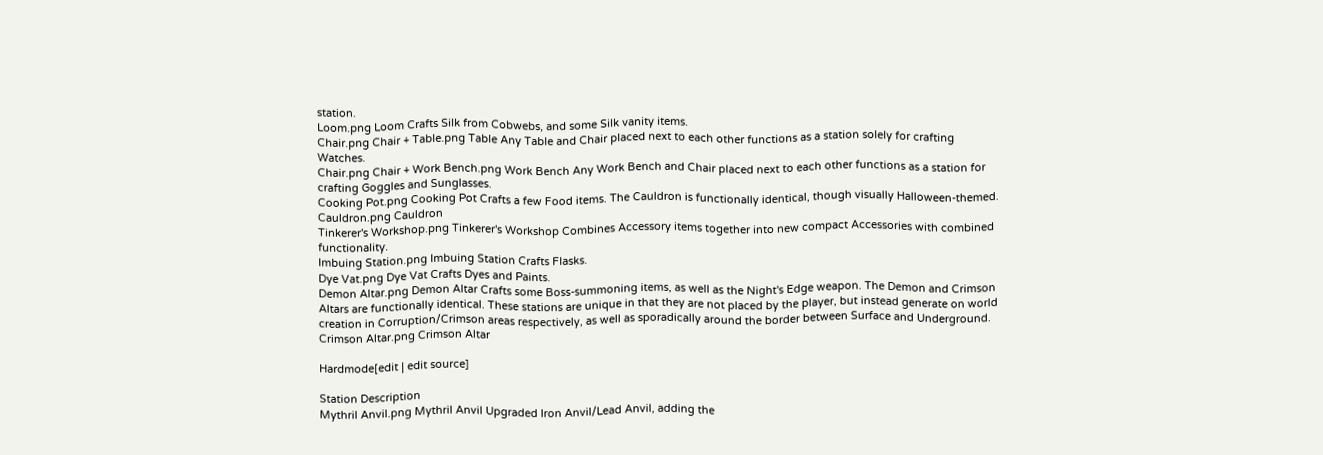station.
Loom.png Loom Crafts Silk from Cobwebs, and some Silk vanity items.
Chair.png Chair + Table.png Table Any Table and Chair placed next to each other functions as a station solely for crafting Watches.
Chair.png Chair + Work Bench.png Work Bench Any Work Bench and Chair placed next to each other functions as a station for crafting Goggles and Sunglasses.
Cooking Pot.png Cooking Pot Crafts a few Food items. The Cauldron is functionally identical, though visually Halloween-themed.
Cauldron.png Cauldron
Tinkerer's Workshop.png Tinkerer's Workshop Combines Accessory items together into new compact Accessories with combined functionality.
Imbuing Station.png Imbuing Station Crafts Flasks.
Dye Vat.png Dye Vat Crafts Dyes and Paints.
Demon Altar.png Demon Altar Crafts some Boss-summoning items, as well as the Night's Edge weapon. The Demon and Crimson Altars are functionally identical. These stations are unique in that they are not placed by the player, but instead generate on world creation in Corruption/Crimson areas respectively, as well as sporadically around the border between Surface and Underground.
Crimson Altar.png Crimson Altar

Hardmode[edit | edit source]

Station Description
Mythril Anvil.png Mythril Anvil Upgraded Iron Anvil/Lead Anvil, adding the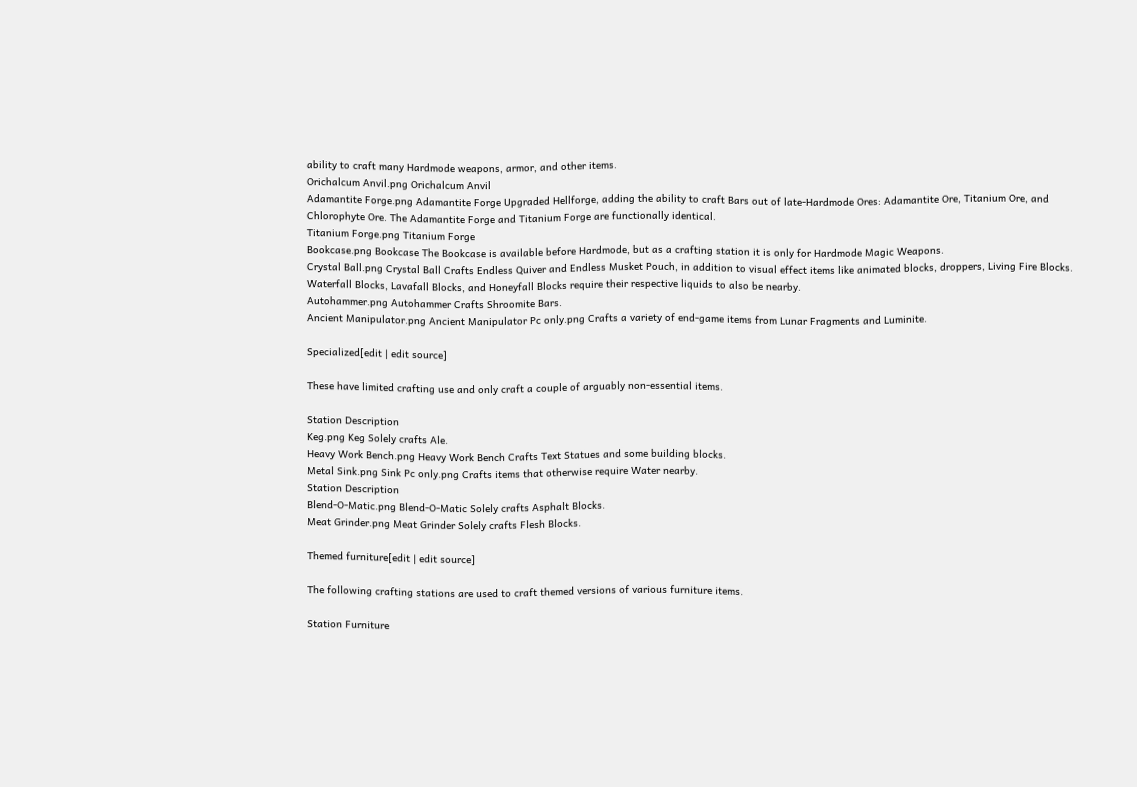ability to craft many Hardmode weapons, armor, and other items.
Orichalcum Anvil.png Orichalcum Anvil
Adamantite Forge.png Adamantite Forge Upgraded Hellforge, adding the ability to craft Bars out of late-Hardmode Ores: Adamantite Ore, Titanium Ore, and Chlorophyte Ore. The Adamantite Forge and Titanium Forge are functionally identical.
Titanium Forge.png Titanium Forge
Bookcase.png Bookcase The Bookcase is available before Hardmode, but as a crafting station it is only for Hardmode Magic Weapons.
Crystal Ball.png Crystal Ball Crafts Endless Quiver and Endless Musket Pouch, in addition to visual effect items like animated blocks, droppers, Living Fire Blocks. Waterfall Blocks, Lavafall Blocks, and Honeyfall Blocks require their respective liquids to also be nearby.
Autohammer.png Autohammer Crafts Shroomite Bars.
Ancient Manipulator.png Ancient Manipulator Pc only.png Crafts a variety of end-game items from Lunar Fragments and Luminite.

Specialized[edit | edit source]

These have limited crafting use and only craft a couple of arguably non-essential items.

Station Description
Keg.png Keg Solely crafts Ale.
Heavy Work Bench.png Heavy Work Bench Crafts Text Statues and some building blocks.
Metal Sink.png Sink Pc only.png Crafts items that otherwise require Water nearby.
Station Description
Blend-O-Matic.png Blend-O-Matic Solely crafts Asphalt Blocks.
Meat Grinder.png Meat Grinder Solely crafts Flesh Blocks.

Themed furniture[edit | edit source]

The following crafting stations are used to craft themed versions of various furniture items.

Station Furniture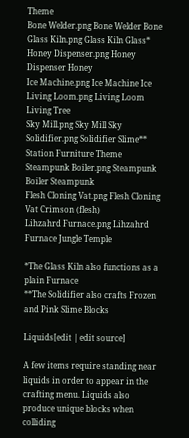Theme
Bone Welder.png Bone Welder Bone
Glass Kiln.png Glass Kiln Glass*
Honey Dispenser.png Honey Dispenser Honey
Ice Machine.png Ice Machine Ice
Living Loom.png Living Loom Living Tree
Sky Mill.png Sky Mill Sky
Solidifier.png Solidifier Slime**
Station Furniture Theme
Steampunk Boiler.png Steampunk Boiler Steampunk
Flesh Cloning Vat.png Flesh Cloning Vat Crimson (flesh)
Lihzahrd Furnace.png Lihzahrd Furnace Jungle Temple

*The Glass Kiln also functions as a plain Furnace
**The Solidifier also crafts Frozen and Pink Slime Blocks

Liquids[edit | edit source]

A few items require standing near liquids in order to appear in the crafting menu. Liquids also produce unique blocks when colliding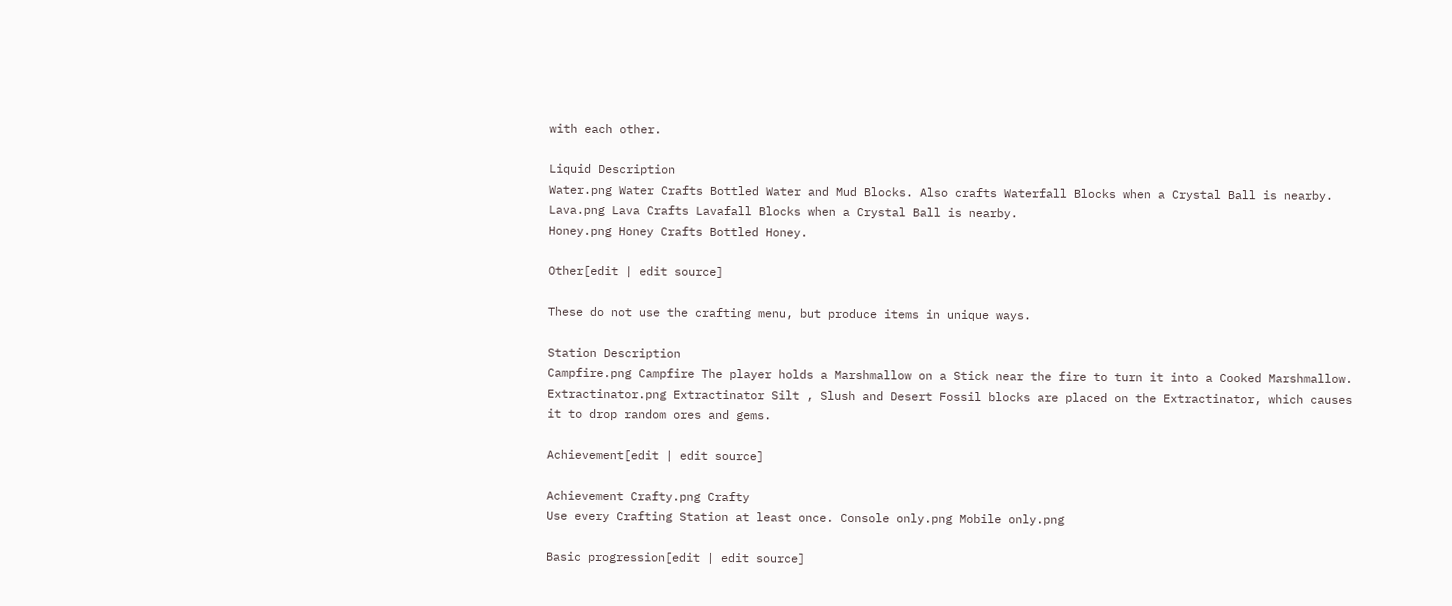with each other.

Liquid Description
Water.png Water Crafts Bottled Water and Mud Blocks. Also crafts Waterfall Blocks when a Crystal Ball is nearby.
Lava.png Lava Crafts Lavafall Blocks when a Crystal Ball is nearby.
Honey.png Honey Crafts Bottled Honey.

Other[edit | edit source]

These do not use the crafting menu, but produce items in unique ways.

Station Description
Campfire.png Campfire The player holds a Marshmallow on a Stick near the fire to turn it into a Cooked Marshmallow.
Extractinator.png Extractinator Silt , Slush and Desert Fossil blocks are placed on the Extractinator, which causes it to drop random ores and gems.

Achievement[edit | edit source]

Achievement Crafty.png Crafty
Use every Crafting Station at least once. Console only.png Mobile only.png

Basic progression[edit | edit source]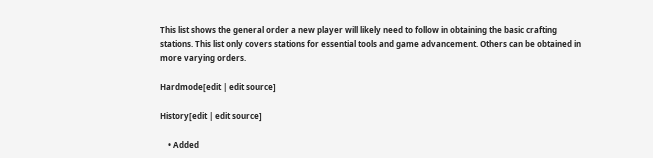This list shows the general order a new player will likely need to follow in obtaining the basic crafting stations. This list only covers stations for essential tools and game advancement. Others can be obtained in more varying orders.

Hardmode[edit | edit source]

History[edit | edit source]

    • Added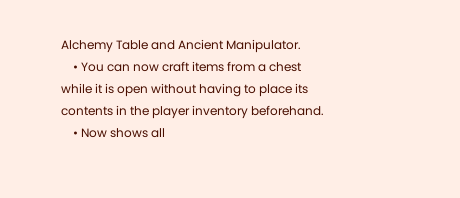Alchemy Table and Ancient Manipulator.
    • You can now craft items from a chest while it is open without having to place its contents in the player inventory beforehand.
    • Now shows all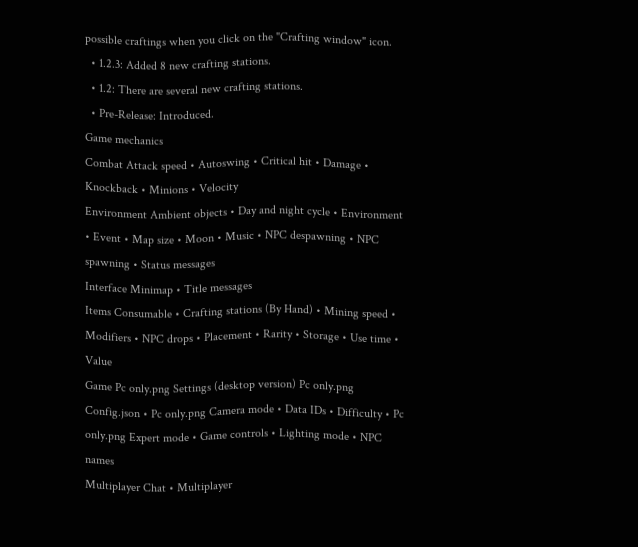possible craftings when you click on the "Crafting window" icon.
  • 1.2.3: Added 8 new crafting stations.
  • 1.2: There are several new crafting stations.
  • Pre-Release: Introduced.
Game mechanics
Combat Attack speed • Autoswing • Critical hit • Damage • Knockback • Minions • Velocity
Environment Ambient objects • Day and night cycle • Environment • Event • Map size • Moon • Music • NPC despawning • NPC spawning • Status messages
Interface Minimap • Title messages
Items Consumable • Crafting stations (By Hand) • Mining speed • Modifiers • NPC drops • Placement • Rarity • Storage • Use time • Value
Game Pc only.png Settings (desktop version) Pc only.png Config.json • Pc only.png Camera mode • Data IDs • Difficulty • Pc only.png Expert mode • Game controls • Lighting mode • NPC names
Multiplayer Chat • Multiplayer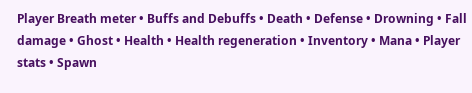Player Breath meter • Buffs and Debuffs • Death • Defense • Drowning • Fall damage • Ghost • Health • Health regeneration • Inventory • Mana • Player stats • Spawn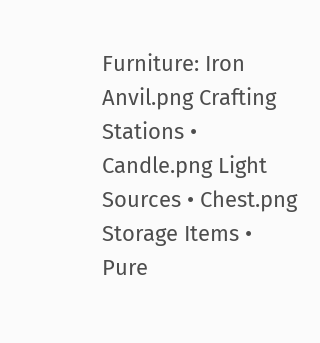Furniture: Iron Anvil.png Crafting Stations • Candle.png Light Sources • Chest.png Storage Items • Pure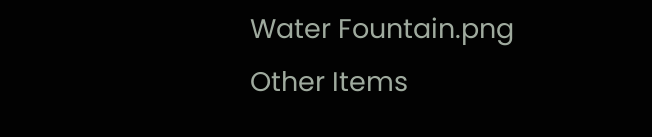Water Fountain.png Other Items